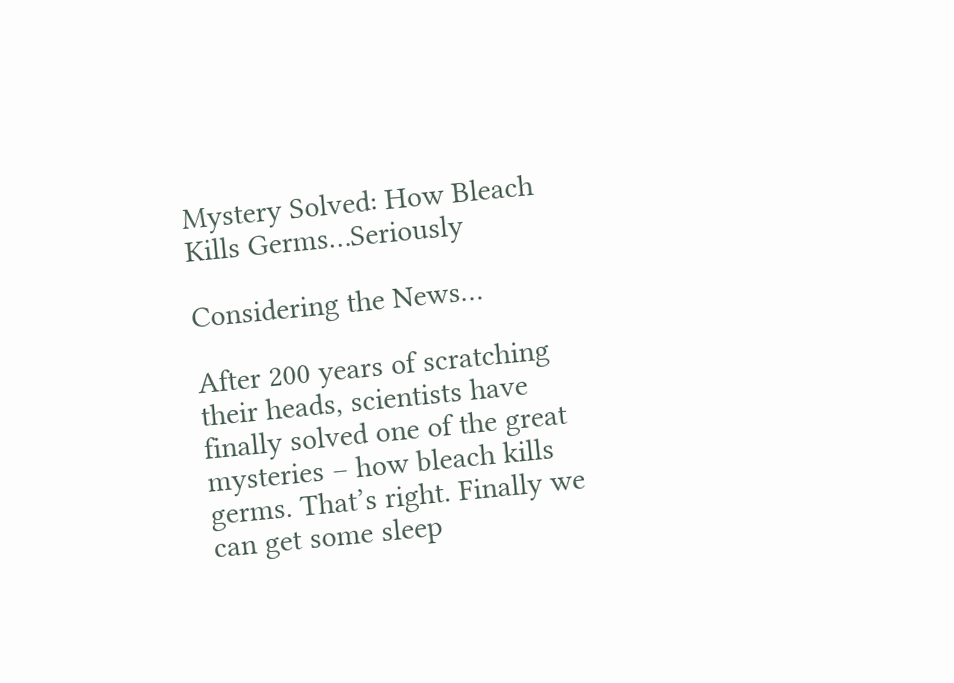Mystery Solved: How Bleach Kills Germs…Seriously

Considering the News…

After 200 years of scratching their heads, scientists have finally solved one of the great mysteries – how bleach kills germs. That’s right. Finally we can get some sleep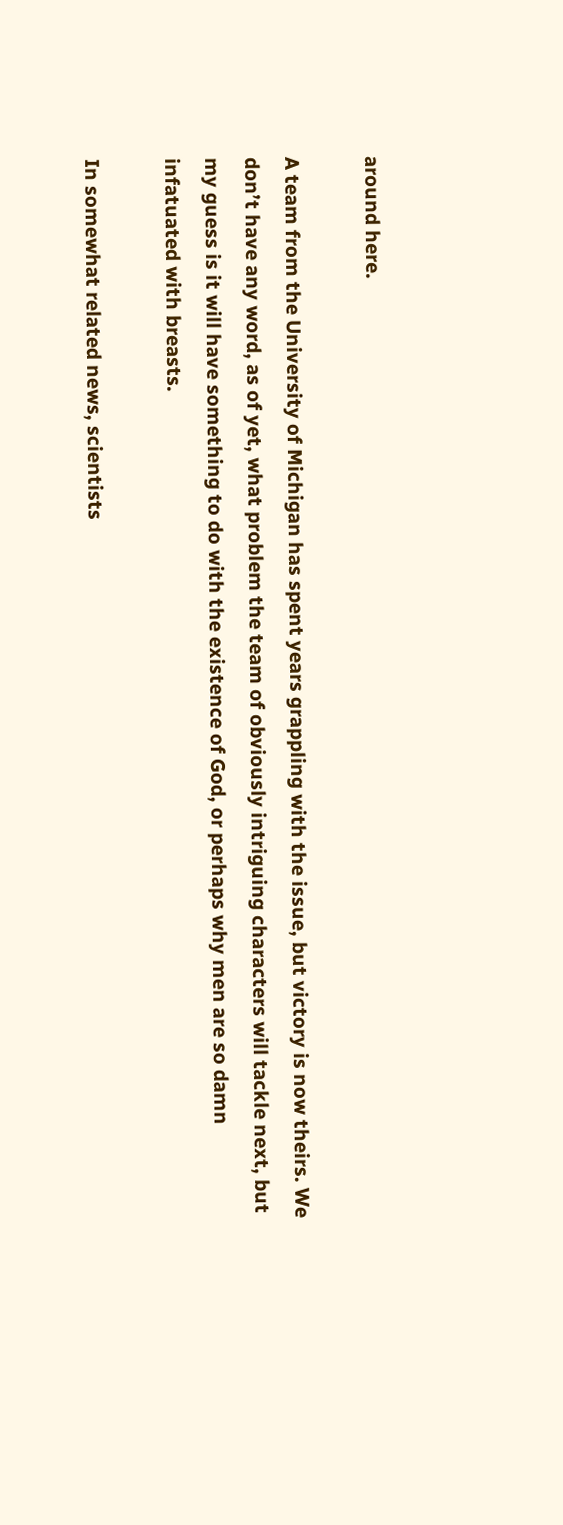around here.

A team from the University of Michigan has spent years grappling with the issue, but victory is now theirs. We don’t have any word, as of yet, what problem the team of obviously intriguing characters will tackle next, but my guess is it will have something to do with the existence of God, or perhaps why men are so damn infatuated with breasts.

In somewhat related news, scientists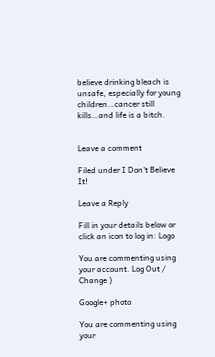believe drinking bleach is unsafe, especially for young children…cancer still kills…and life is a bitch.


Leave a comment

Filed under I Don't Believe It!

Leave a Reply

Fill in your details below or click an icon to log in: Logo

You are commenting using your account. Log Out /  Change )

Google+ photo

You are commenting using your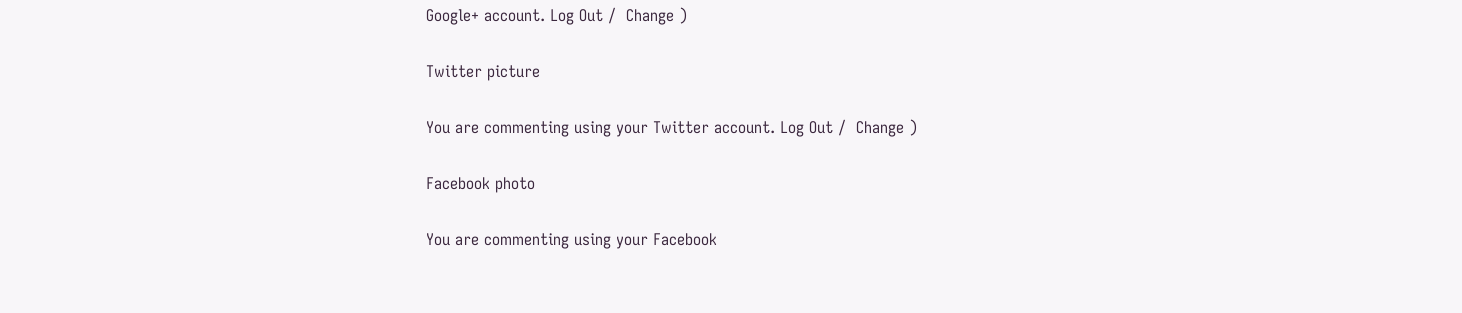Google+ account. Log Out /  Change )

Twitter picture

You are commenting using your Twitter account. Log Out /  Change )

Facebook photo

You are commenting using your Facebook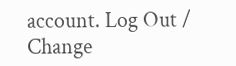account. Log Out /  Change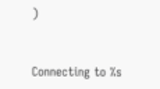)


Connecting to %s